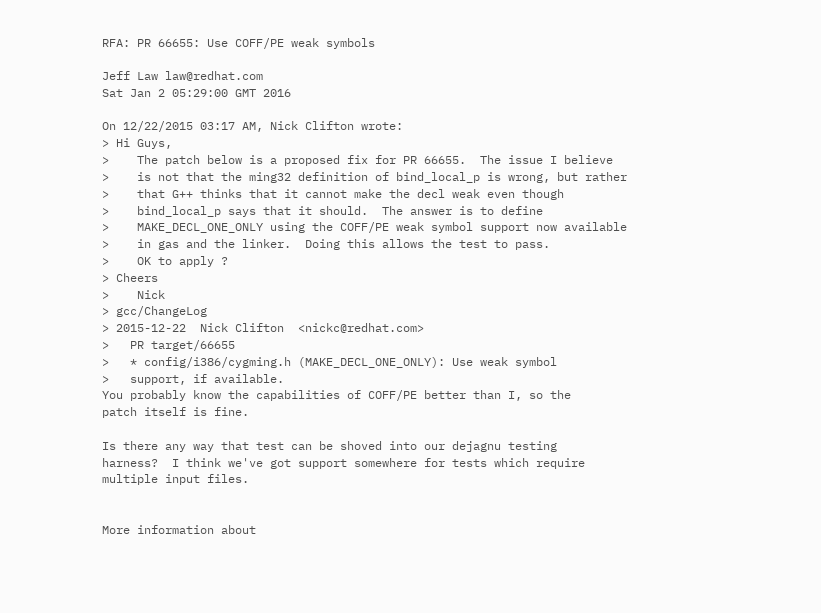RFA: PR 66655: Use COFF/PE weak symbols

Jeff Law law@redhat.com
Sat Jan 2 05:29:00 GMT 2016

On 12/22/2015 03:17 AM, Nick Clifton wrote:
> Hi Guys,
>    The patch below is a proposed fix for PR 66655.  The issue I believe
>    is not that the ming32 definition of bind_local_p is wrong, but rather
>    that G++ thinks that it cannot make the decl weak even though
>    bind_local_p says that it should.  The answer is to define
>    MAKE_DECL_ONE_ONLY using the COFF/PE weak symbol support now available
>    in gas and the linker.  Doing this allows the test to pass.
>    OK to apply ?
> Cheers
>    Nick
> gcc/ChangeLog
> 2015-12-22  Nick Clifton  <nickc@redhat.com>
>   PR target/66655
>   * config/i386/cygming.h (MAKE_DECL_ONE_ONLY): Use weak symbol
>   support, if available.
You probably know the capabilities of COFF/PE better than I, so the
patch itself is fine.

Is there any way that test can be shoved into our dejagnu testing
harness?  I think we've got support somewhere for tests which require
multiple input files.


More information about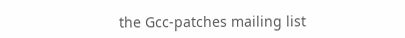the Gcc-patches mailing list